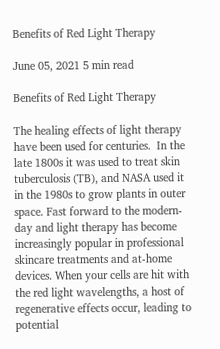Benefits of Red Light Therapy

June 05, 2021 5 min read

Benefits of Red Light Therapy

The healing effects of light therapy have been used for centuries.  In the late 1800s it was used to treat skin tuberculosis (TB), and NASA used it in the 1980s to grow plants in outer space. Fast forward to the modern-day and light therapy has become increasingly popular in professional skincare treatments and at-home devices. When your cells are hit with the red light wavelengths, a host of regenerative effects occur, leading to potential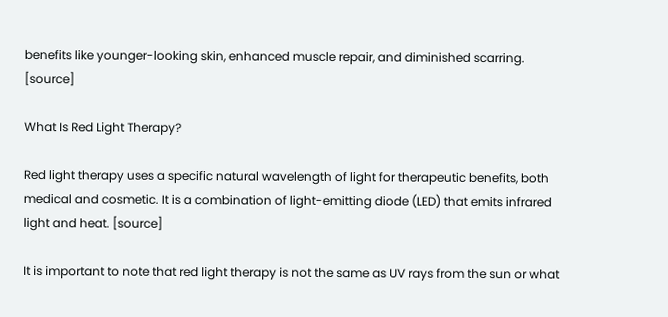benefits like younger-looking skin, enhanced muscle repair, and diminished scarring. [source]

What Is Red Light Therapy?

Red light therapy uses a specific natural wavelength of light for therapeutic benefits, both medical and cosmetic. It is a combination of light-emitting diode (LED) that emits infrared light and heat. [source]

It is important to note that red light therapy is not the same as UV rays from the sun or what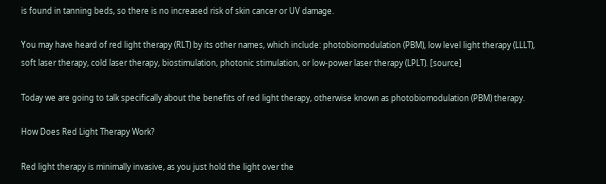is found in tanning beds, so there is no increased risk of skin cancer or UV damage.

You may have heard of red light therapy (RLT) by its other names, which include: photobiomodulation (PBM), low level light therapy (LLLT), soft laser therapy, cold laser therapy, biostimulation, photonic stimulation, or low-power laser therapy (LPLT). [source]

Today we are going to talk specifically about the benefits of red light therapy, otherwise known as photobiomodulation (PBM) therapy.

How Does Red Light Therapy Work?

Red light therapy is minimally invasive, as you just hold the light over the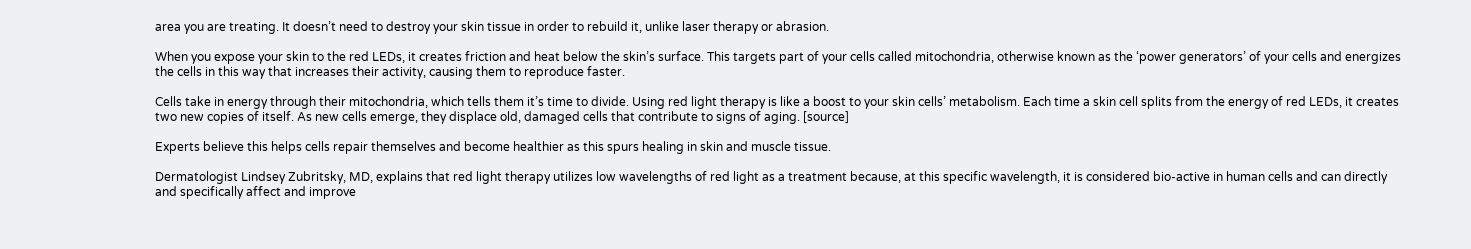area you are treating. It doesn’t need to destroy your skin tissue in order to rebuild it, unlike laser therapy or abrasion.

When you expose your skin to the red LEDs, it creates friction and heat below the skin’s surface. This targets part of your cells called mitochondria, otherwise known as the ‘power generators’ of your cells and energizes the cells in this way that increases their activity, causing them to reproduce faster.

Cells take in energy through their mitochondria, which tells them it’s time to divide. Using red light therapy is like a boost to your skin cells’ metabolism. Each time a skin cell splits from the energy of red LEDs, it creates two new copies of itself. As new cells emerge, they displace old, damaged cells that contribute to signs of aging. [source]

Experts believe this helps cells repair themselves and become healthier as this spurs healing in skin and muscle tissue.

Dermatologist Lindsey Zubritsky, MD, explains that red light therapy utilizes low wavelengths of red light as a treatment because, at this specific wavelength, it is considered bio-active in human cells and can directly and specifically affect and improve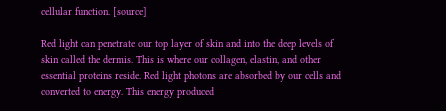cellular function. [source]

Red light can penetrate our top layer of skin and into the deep levels of skin called the dermis. This is where our collagen, elastin, and other essential proteins reside. Red light photons are absorbed by our cells and converted to energy. This energy produced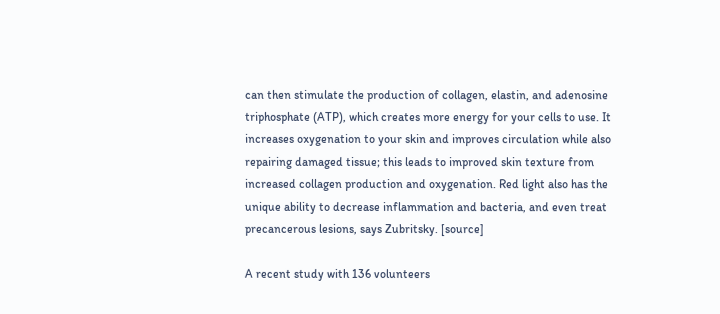can then stimulate the production of collagen, elastin, and adenosine triphosphate (ATP), which creates more energy for your cells to use. It increases oxygenation to your skin and improves circulation while also repairing damaged tissue; this leads to improved skin texture from increased collagen production and oxygenation. Red light also has the unique ability to decrease inflammation and bacteria, and even treat precancerous lesions, says Zubritsky. [source]

A recent study with 136 volunteers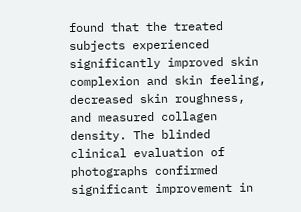found that the treated subjects experienced significantly improved skin complexion and skin feeling, decreased skin roughness, and measured collagen density. The blinded clinical evaluation of photographs confirmed significant improvement in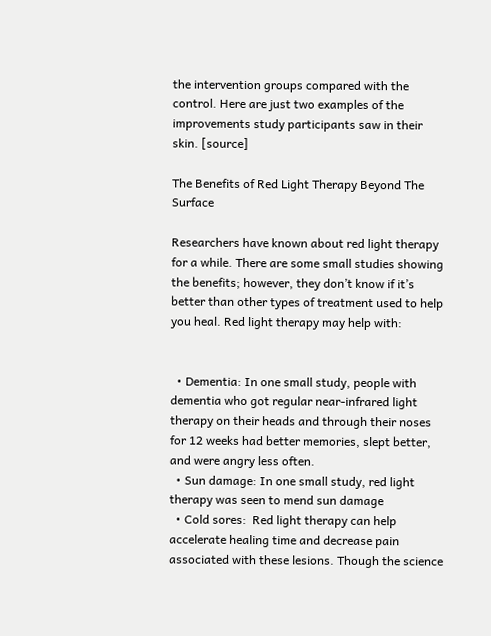the intervention groups compared with the control. Here are just two examples of the improvements study participants saw in their skin. [source]

The Benefits of Red Light Therapy Beyond The Surface

Researchers have known about red light therapy for a while. There are some small studies showing the benefits; however, they don’t know if it’s better than other types of treatment used to help you heal. Red light therapy may help with:


  • Dementia: In one small study, people with dementia who got regular near-infrared light therapy on their heads and through their noses for 12 weeks had better memories, slept better, and were angry less often.
  • Sun damage: In one small study, red light therapy was seen to mend sun damage
  • Cold sores:  Red light therapy can help accelerate healing time and decrease pain associated with these lesions. Though the science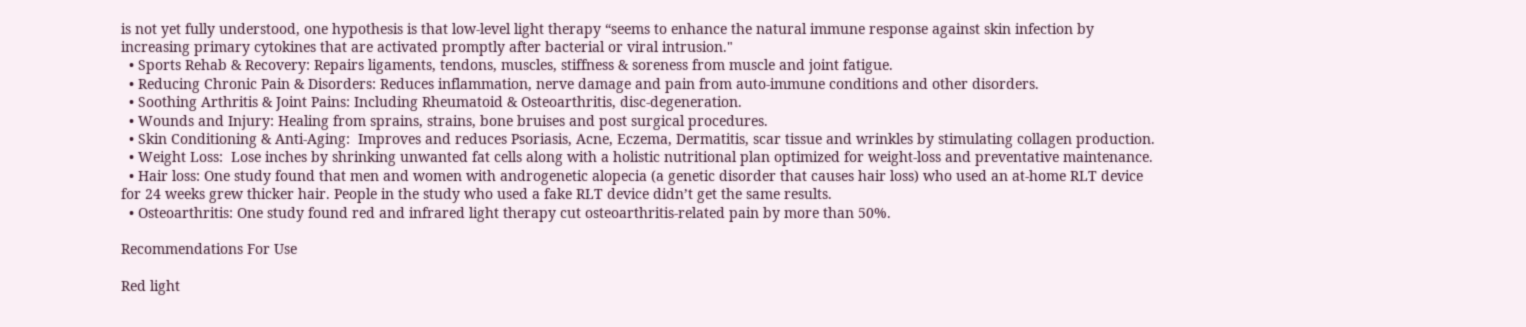is not yet fully understood, one hypothesis is that low-level light therapy “seems to enhance the natural immune response against skin infection by increasing primary cytokines that are activated promptly after bacterial or viral intrusion."
  • Sports Rehab & Recovery: Repairs ligaments, tendons, muscles, stiffness & soreness from muscle and joint fatigue.
  • Reducing Chronic Pain & Disorders: Reduces inflammation, nerve damage and pain from auto-immune conditions and other disorders.
  • Soothing Arthritis & Joint Pains: Including Rheumatoid & Osteoarthritis, disc-degeneration.
  • Wounds and Injury: Healing from sprains, strains, bone bruises and post surgical procedures.
  • Skin Conditioning & Anti-Aging:  Improves and reduces Psoriasis, Acne, Eczema, Dermatitis, scar tissue and wrinkles by stimulating collagen production.
  • Weight Loss:  Lose inches by shrinking unwanted fat cells along with a holistic nutritional plan optimized for weight-loss and preventative maintenance.
  • Hair loss: One study found that men and women with androgenetic alopecia (a genetic disorder that causes hair loss) who used an at-home RLT device for 24 weeks grew thicker hair. People in the study who used a fake RLT device didn’t get the same results.
  • Osteoarthritis: One study found red and infrared light therapy cut osteoarthritis-related pain by more than 50%.

Recommendations For Use

Red light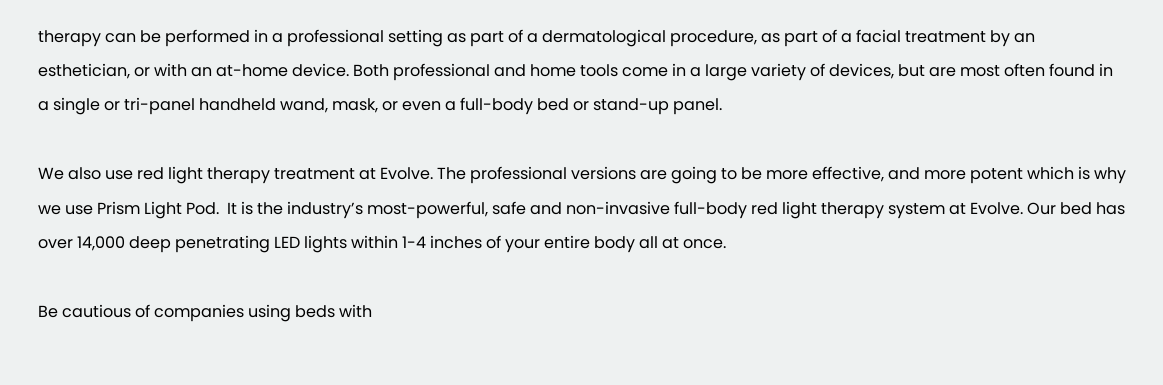therapy can be performed in a professional setting as part of a dermatological procedure, as part of a facial treatment by an esthetician, or with an at-home device. Both professional and home tools come in a large variety of devices, but are most often found in a single or tri-panel handheld wand, mask, or even a full-body bed or stand-up panel.

We also use red light therapy treatment at Evolve. The professional versions are going to be more effective, and more potent which is why we use Prism Light Pod.  It is the industry’s most-powerful, safe and non-invasive full-body red light therapy system at Evolve. Our bed has over 14,000 deep penetrating LED lights within 1-4 inches of your entire body all at once.

Be cautious of companies using beds with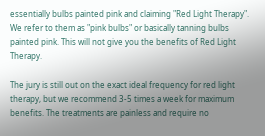essentially bulbs painted pink and claiming "Red Light Therapy". We refer to them as "pink bulbs" or basically tanning bulbs painted pink. This will not give you the benefits of Red Light Therapy.

The jury is still out on the exact ideal frequency for red light therapy, but we recommend 3-5 times a week for maximum benefits. The treatments are painless and require no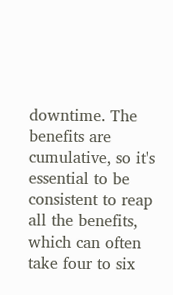downtime. The benefits are cumulative, so it's essential to be consistent to reap all the benefits, which can often take four to six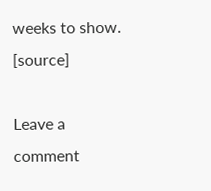weeks to show. [source]

Leave a comment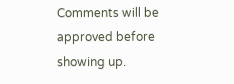Comments will be approved before showing up.